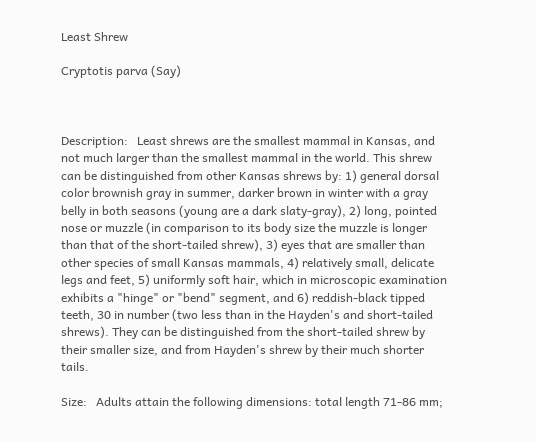Least Shrew

Cryptotis parva (Say)



Description:   Least shrews are the smallest mammal in Kansas, and not much larger than the smallest mammal in the world. This shrew can be distinguished from other Kansas shrews by: 1) general dorsal color brownish gray in summer, darker brown in winter with a gray belly in both seasons (young are a dark slaty-gray), 2) long, pointed nose or muzzle (in comparison to its body size the muzzle is longer than that of the short-tailed shrew), 3) eyes that are smaller than other species of small Kansas mammals, 4) relatively small, delicate legs and feet, 5) uniformly soft hair, which in microscopic examination exhibits a "hinge" or "bend" segment, and 6) reddish-black tipped teeth, 30 in number (two less than in the Hayden's and short-tailed shrews). They can be distinguished from the short-tailed shrew by their smaller size, and from Hayden's shrew by their much shorter tails.

Size:   Adults attain the following dimensions: total length 71-86 mm;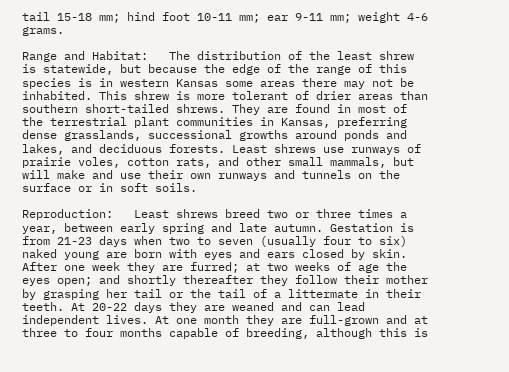tail 15-18 mm; hind foot 10-11 mm; ear 9-11 mm; weight 4-6 grams.

Range and Habitat:   The distribution of the least shrew is statewide, but because the edge of the range of this species is in western Kansas some areas there may not be inhabited. This shrew is more tolerant of drier areas than southern short-tailed shrews. They are found in most of the terrestrial plant communities in Kansas, preferring dense grasslands, successional growths around ponds and lakes, and deciduous forests. Least shrews use runways of prairie voles, cotton rats, and other small mammals, but will make and use their own runways and tunnels on the surface or in soft soils.

Reproduction:   Least shrews breed two or three times a year, between early spring and late autumn. Gestation is from 21-23 days when two to seven (usually four to six) naked young are born with eyes and ears closed by skin. After one week they are furred; at two weeks of age the eyes open; and shortly thereafter they follow their mother by grasping her tail or the tail of a littermate in their teeth. At 20-22 days they are weaned and can lead independent lives. At one month they are full-grown and at three to four months capable of breeding, although this is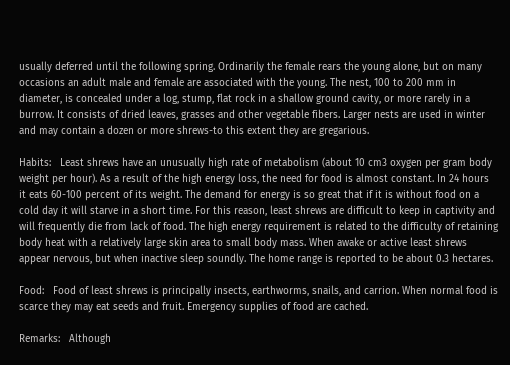usually deferred until the following spring. Ordinarily the female rears the young alone, but on many occasions an adult male and female are associated with the young. The nest, 100 to 200 mm in diameter, is concealed under a log, stump, flat rock in a shallow ground cavity, or more rarely in a burrow. It consists of dried leaves, grasses and other vegetable fibers. Larger nests are used in winter and may contain a dozen or more shrews-to this extent they are gregarious.

Habits:   Least shrews have an unusually high rate of metabolism (about 10 cm3 oxygen per gram body weight per hour). As a result of the high energy loss, the need for food is almost constant. In 24 hours it eats 60-100 percent of its weight. The demand for energy is so great that if it is without food on a cold day it will starve in a short time. For this reason, least shrews are difficult to keep in captivity and will frequently die from lack of food. The high energy requirement is related to the difficulty of retaining body heat with a relatively large skin area to small body mass. When awake or active least shrews appear nervous, but when inactive sleep soundly. The home range is reported to be about 0.3 hectares.

Food:   Food of least shrews is principally insects, earthworms, snails, and carrion. When normal food is scarce they may eat seeds and fruit. Emergency supplies of food are cached.

Remarks:   Although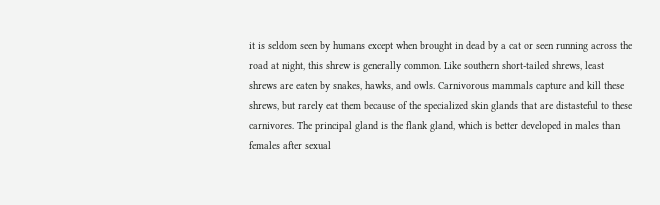it is seldom seen by humans except when brought in dead by a cat or seen running across the road at night, this shrew is generally common. Like southern short-tailed shrews, least shrews are eaten by snakes, hawks, and owls. Carnivorous mammals capture and kill these shrews, but rarely eat them because of the specialized skin glands that are distasteful to these carnivores. The principal gland is the flank gland, which is better developed in males than females after sexual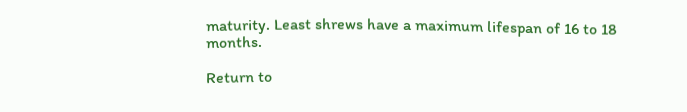maturity. Least shrews have a maximum lifespan of 16 to 18 months.

Return to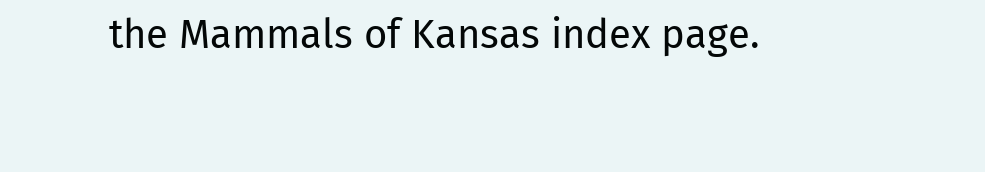the Mammals of Kansas index page.